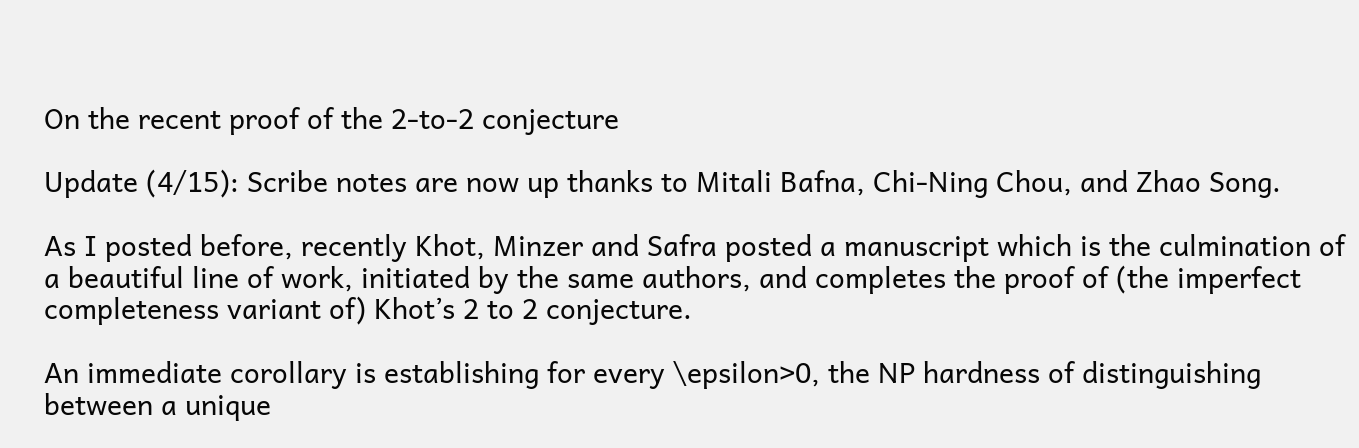On the recent proof of the 2-to-2 conjecture

Update (4/15): Scribe notes are now up thanks to Mitali Bafna, Chi-Ning Chou, and Zhao Song.

As I posted before, recently Khot, Minzer and Safra posted a manuscript which is the culmination of a beautiful line of work, initiated by the same authors, and completes the proof of (the imperfect completeness variant of) Khot’s 2 to 2 conjecture.

An immediate corollary is establishing for every \epsilon>0, the NP hardness of distinguishing between a unique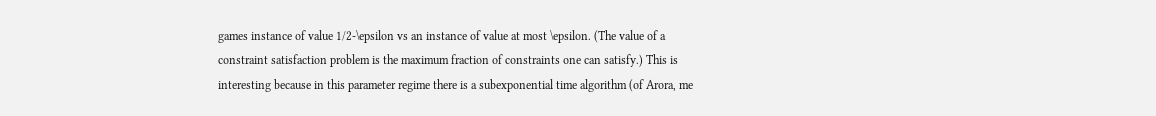games instance of value 1/2-\epsilon vs an instance of value at most \epsilon. (The value of a constraint satisfaction problem is the maximum fraction of constraints one can satisfy.) This is interesting because in this parameter regime there is a subexponential time algorithm (of Arora, me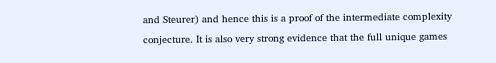and Steurer) and hence this is a proof of the intermediate complexity conjecture. It is also very strong evidence that the full unique games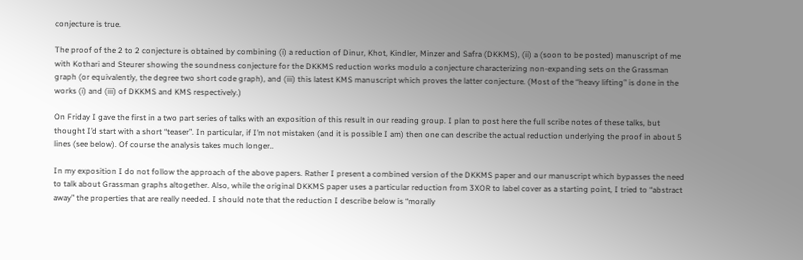conjecture is true.

The proof of the 2 to 2 conjecture is obtained by combining (i) a reduction of Dinur, Khot, Kindler, Minzer and Safra (DKKMS), (ii) a (soon to be posted) manuscript of me with Kothari and Steurer showing the soundness conjecture for the DKKMS reduction works modulo a conjecture characterizing non-expanding sets on the Grassman graph (or equivalently, the degree two short code graph), and (iii) this latest KMS manuscript which proves the latter conjecture. (Most of the “heavy lifting” is done in the works (i) and (iii) of DKKMS and KMS respectively.)

On Friday I gave the first in a two part series of talks with an exposition of this result in our reading group. I plan to post here the full scribe notes of these talks, but thought I’d start with a short “teaser”. In particular, if I’m not mistaken (and it is possible I am) then one can describe the actual reduction underlying the proof in about 5 lines (see below). Of course the analysis takes much longer..

In my exposition I do not follow the approach of the above papers. Rather I present a combined version of the DKKMS paper and our manuscript which bypasses the need to talk about Grassman graphs altogether. Also, while the original DKKMS paper uses a particular reduction from 3XOR to label cover as a starting point, I tried to “abstract away” the properties that are really needed. I should note that the reduction I describe below is “morally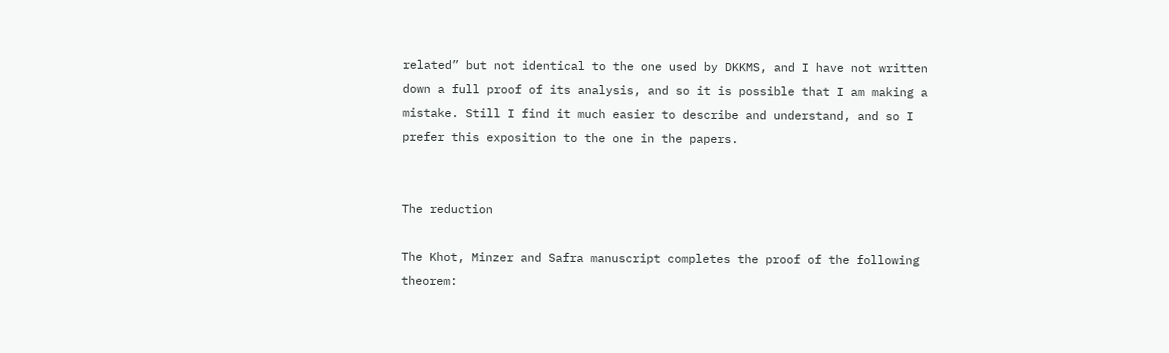related” but not identical to the one used by DKKMS, and I have not written down a full proof of its analysis, and so it is possible that I am making a mistake. Still I find it much easier to describe and understand, and so I prefer this exposition to the one in the papers.


The reduction

The Khot, Minzer and Safra manuscript completes the proof of the following theorem: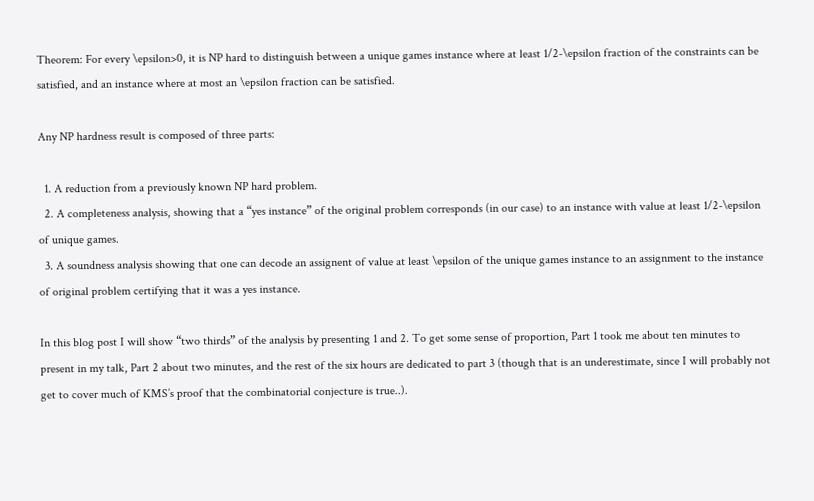Theorem: For every \epsilon>0, it is NP hard to distinguish between a unique games instance where at least 1/2-\epsilon fraction of the constraints can be satisfied, and an instance where at most an \epsilon fraction can be satisfied.

Any NP hardness result is composed of three parts:

  1. A reduction from a previously known NP hard problem.
  2. A completeness analysis, showing that a “yes instance” of the original problem corresponds (in our case) to an instance with value at least 1/2-\epsilon of unique games.
  3. A soundness analysis showing that one can decode an assignent of value at least \epsilon of the unique games instance to an assignment to the instance of original problem certifying that it was a yes instance.

In this blog post I will show “two thirds” of the analysis by presenting 1 and 2. To get some sense of proportion, Part 1 took me about ten minutes to present in my talk, Part 2 about two minutes, and the rest of the six hours are dedicated to part 3 (though that is an underestimate, since I will probably not get to cover much of KMS’s proof that the combinatorial conjecture is true..).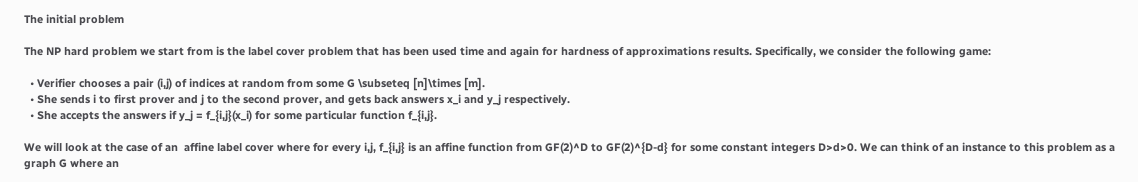The initial problem

The NP hard problem we start from is the label cover problem that has been used time and again for hardness of approximations results. Specifically, we consider the following game:

  • Verifier chooses a pair (i,j) of indices at random from some G \subseteq [n]\times [m].
  • She sends i to first prover and j to the second prover, and gets back answers x_i and y_j respectively.
  • She accepts the answers if y_j = f_{i,j}(x_i) for some particular function f_{i,j}.

We will look at the case of an  affine label cover where for every i,j, f_{i,j} is an affine function from GF(2)^D to GF(2)^{D-d} for some constant integers D>d>0. We can think of an instance to this problem as a graph G where an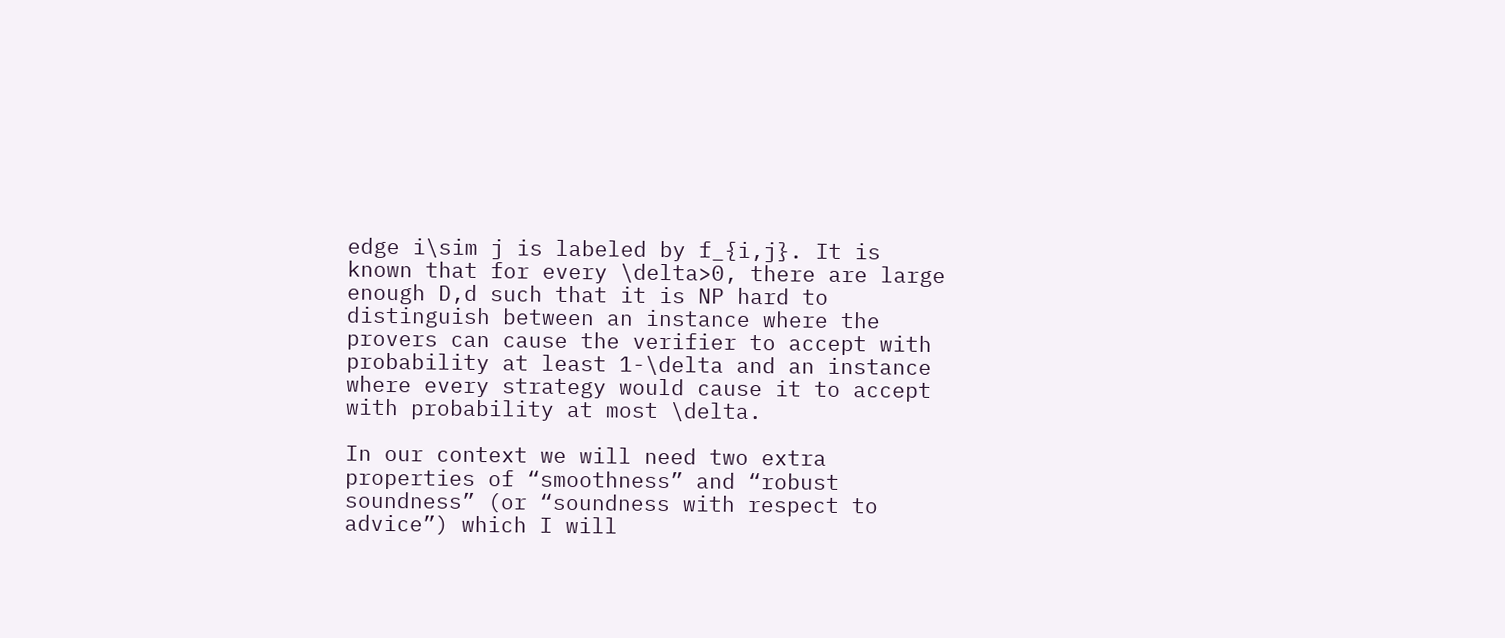edge i\sim j is labeled by f_{i,j}. It is known that for every \delta>0, there are large enough D,d such that it is NP hard to distinguish between an instance where the provers can cause the verifier to accept with probability at least 1-\delta and an instance where every strategy would cause it to accept with probability at most \delta.

In our context we will need two extra properties of “smoothness” and “robust soundness” (or “soundness with respect to advice”) which I will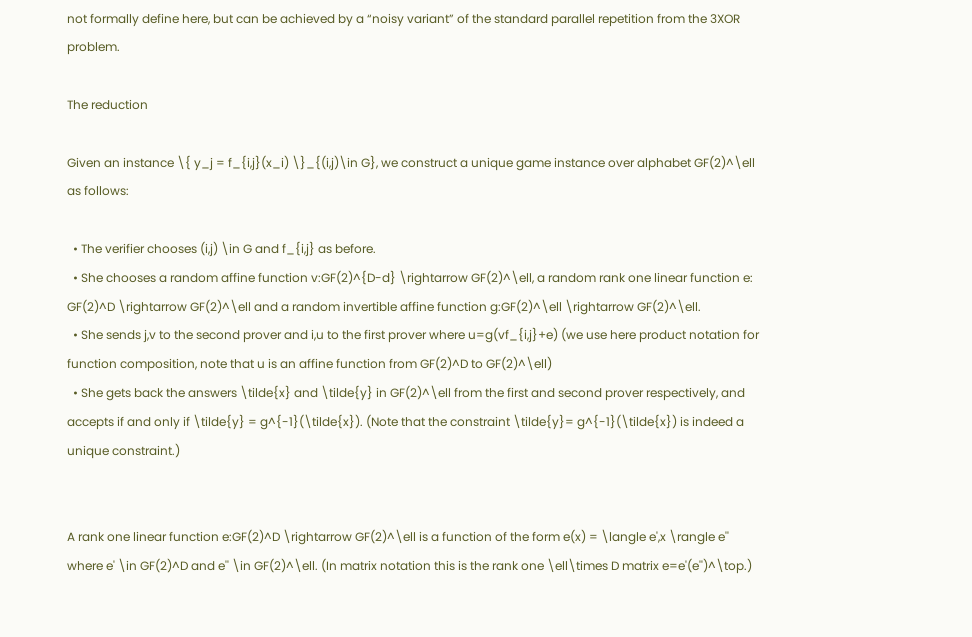not formally define here, but can be achieved by a “noisy variant” of the standard parallel repetition from the 3XOR problem.

The reduction

Given an instance \{ y_j = f_{i,j}(x_i) \}_{(i,j)\in G}, we construct a unique game instance over alphabet GF(2)^\ell as follows:

  • The verifier chooses (i,j) \in G and f_{i,j} as before.
  • She chooses a random affine function v:GF(2)^{D-d} \rightarrow GF(2)^\ell, a random rank one linear function e: GF(2)^D \rightarrow GF(2)^\ell and a random invertible affine function g:GF(2)^\ell \rightarrow GF(2)^\ell.
  • She sends j,v to the second prover and i,u to the first prover where u=g(vf_{i,j}+e) (we use here product notation for function composition, note that u is an affine function from GF(2)^D to GF(2)^\ell)
  • She gets back the answers \tilde{x} and \tilde{y} in GF(2)^\ell from the first and second prover respectively, and accepts if and only if \tilde{y} = g^{-1}(\tilde{x}). (Note that the constraint \tilde{y}= g^{-1}(\tilde{x}) is indeed a unique constraint.)


A rank one linear function e:GF(2)^D \rightarrow GF(2)^\ell is a function of the form e(x) = \langle e',x \rangle e'' where e' \in GF(2)^D and e'' \in GF(2)^\ell. (In matrix notation this is the rank one \ell\times D matrix e=e'(e'')^\top.)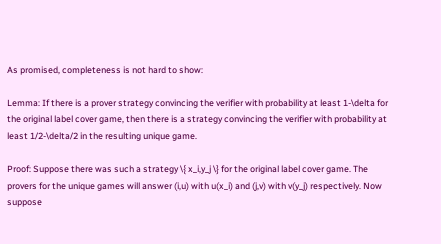As promised, completeness is not hard to show:

Lemma: If there is a prover strategy convincing the verifier with probability at least 1-\delta for the original label cover game, then there is a strategy convincing the verifier with probability at least 1/2-\delta/2 in the resulting unique game.

Proof: Suppose there was such a strategy \{ x_i,y_j \} for the original label cover game. The provers for the unique games will answer (i,u) with u(x_i) and (j,v) with v(y_j) respectively. Now suppose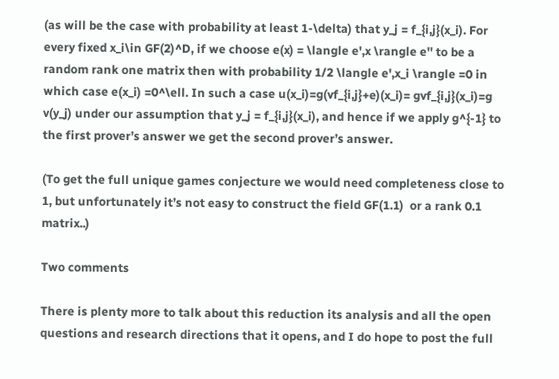(as will be the case with probability at least 1-\delta) that y_j = f_{i,j}(x_i). For every fixed x_i\in GF(2)^D, if we choose e(x) = \langle e',x \rangle e'' to be a random rank one matrix then with probability 1/2 \langle e',x_i \rangle =0 in which case e(x_i) =0^\ell. In such a case u(x_i)=g(vf_{i,j}+e)(x_i)= gvf_{i,j}(x_i)=g v(y_j) under our assumption that y_j = f_{i,j}(x_i), and hence if we apply g^{-1} to the first prover’s answer we get the second prover’s answer.

(To get the full unique games conjecture we would need completeness close to 1, but unfortunately it’s not easy to construct the field GF(1.1)  or a rank 0.1 matrix..)

Two comments

There is plenty more to talk about this reduction its analysis and all the open questions and research directions that it opens, and I do hope to post the full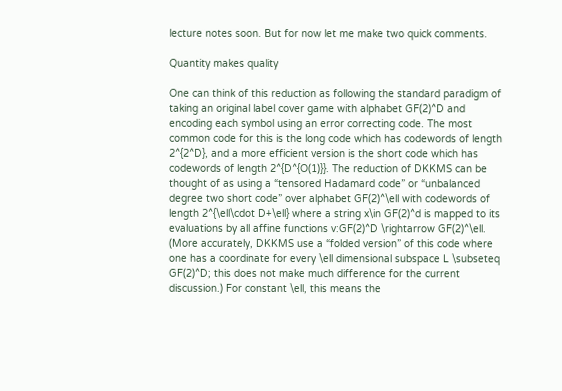lecture notes soon. But for now let me make two quick comments.

Quantity makes quality

One can think of this reduction as following the standard paradigm of taking an original label cover game with alphabet GF(2)^D and encoding each symbol using an error correcting code. The most common code for this is the long code which has codewords of length 2^{2^D}, and a more efficient version is the short code which has codewords of length 2^{D^{O(1)}}. The reduction of DKKMS can be thought of as using a “tensored Hadamard code” or “unbalanced degree two short code” over alphabet GF(2)^\ell with codewords of length 2^{\ell\cdot D+\ell} where a string x\in GF(2)^d is mapped to its evaluations by all affine functions v:GF(2)^D \rightarrow GF(2)^\ell. (More accurately, DKKMS use a “folded version” of this code where one has a coordinate for every \ell dimensional subspace L \subseteq GF(2)^D; this does not make much difference for the current discussion.) For constant \ell, this means the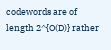codewords are of length 2^{O(D)} rather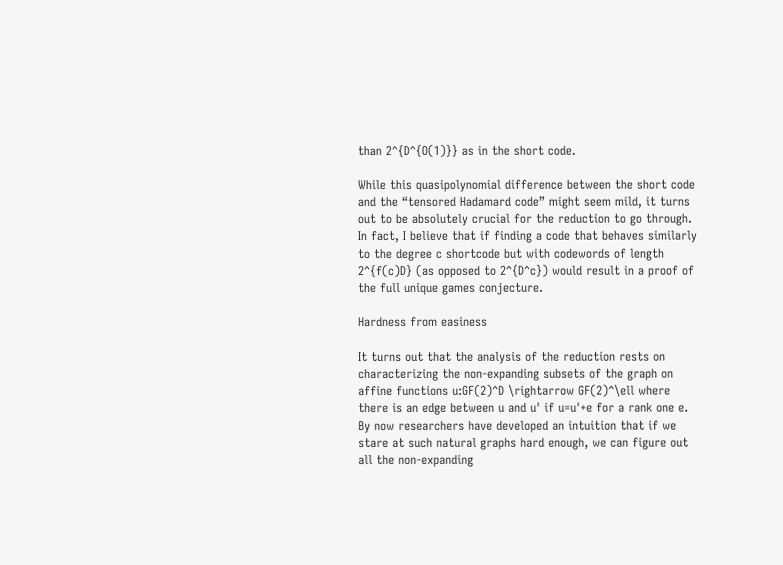than 2^{D^{O(1)}} as in the short code.

While this quasipolynomial difference between the short code and the “tensored Hadamard code” might seem mild, it turns out to be absolutely crucial for the reduction to go through. In fact, I believe that if finding a code that behaves similarly to the degree c shortcode but with codewords of length 2^{f(c)D} (as opposed to 2^{D^c}) would result in a proof of the full unique games conjecture.

Hardness from easiness

It turns out that the analysis of the reduction rests on characterizing the non-expanding subsets of the graph on affine functions u:GF(2)^D \rightarrow GF(2)^\ell where there is an edge between u and u' if u=u'+e for a rank one e. By now researchers have developed an intuition that if we stare at such natural graphs hard enough, we can figure out all the non-expanding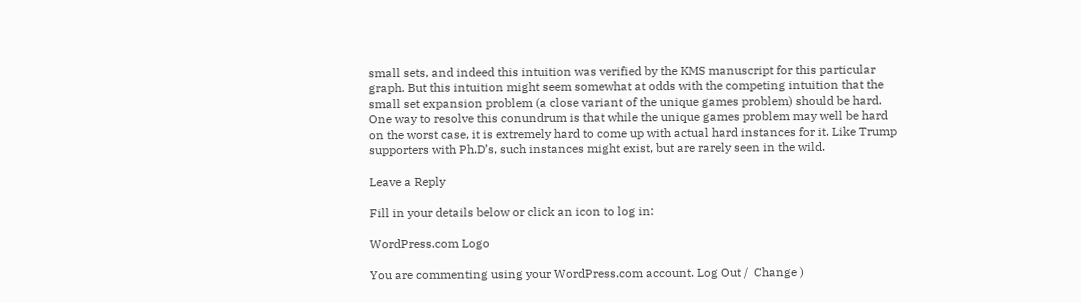small sets, and indeed this intuition was verified by the KMS manuscript for this particular graph. But this intuition might seem somewhat at odds with the competing intuition that the small set expansion problem (a close variant of the unique games problem) should be hard. One way to resolve this conundrum is that while the unique games problem may well be hard on the worst case, it is extremely hard to come up with actual hard instances for it. Like Trump supporters with Ph.D’s, such instances might exist, but are rarely seen in the wild.

Leave a Reply

Fill in your details below or click an icon to log in:

WordPress.com Logo

You are commenting using your WordPress.com account. Log Out /  Change )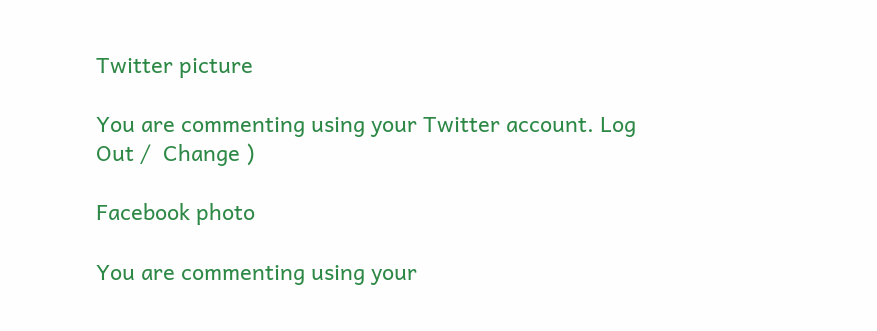Twitter picture

You are commenting using your Twitter account. Log Out /  Change )

Facebook photo

You are commenting using your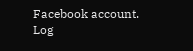Facebook account. Log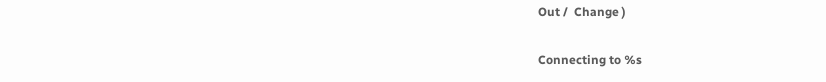Out /  Change )

Connecting to %s